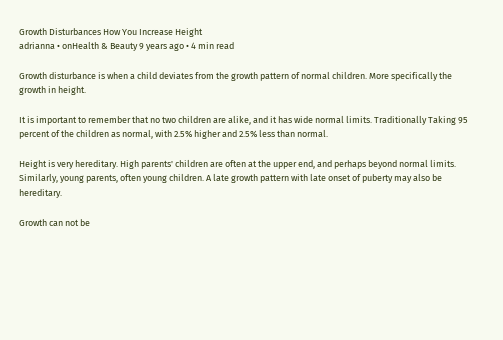Growth Disturbances How You Increase Height
adrianna • onHealth & Beauty 9 years ago • 4 min read

Growth disturbance is when a child deviates from the growth pattern of normal children. More specifically the growth in height.

It is important to remember that no two children are alike, and it has wide normal limits. Traditionally Taking 95 percent of the children as normal, with 2.5% higher and 2.5% less than normal.

Height is very hereditary. High parents' children are often at the upper end, and perhaps beyond normal limits. Similarly, young parents, often young children. A late growth pattern with late onset of puberty may also be hereditary.

Growth can not be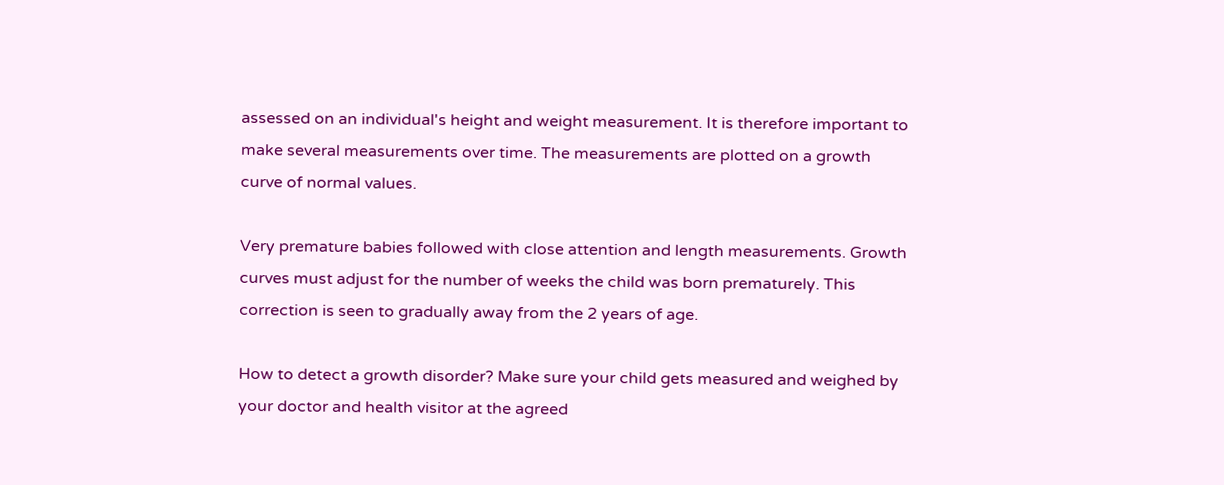assessed on an individual's height and weight measurement. It is therefore important to make several measurements over time. The measurements are plotted on a growth curve of normal values.

Very premature babies followed with close attention and length measurements. Growth curves must adjust for the number of weeks the child was born prematurely. This correction is seen to gradually away from the 2 years of age.

How to detect a growth disorder? Make sure your child gets measured and weighed by your doctor and health visitor at the agreed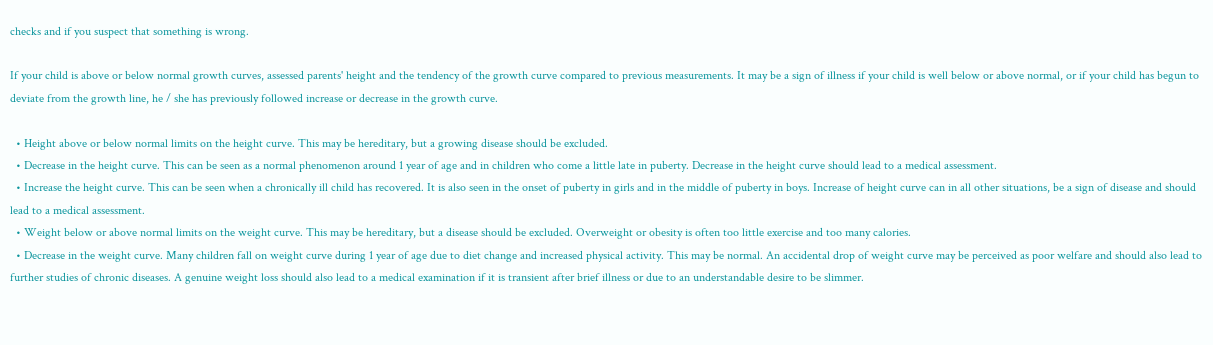checks and if you suspect that something is wrong.

If your child is above or below normal growth curves, assessed parents' height and the tendency of the growth curve compared to previous measurements. It may be a sign of illness if your child is well below or above normal, or if your child has begun to deviate from the growth line, he / she has previously followed increase or decrease in the growth curve.

  • Height above or below normal limits on the height curve. This may be hereditary, but a growing disease should be excluded.
  • Decrease in the height curve. This can be seen as a normal phenomenon around 1 year of age and in children who come a little late in puberty. Decrease in the height curve should lead to a medical assessment.
  • Increase the height curve. This can be seen when a chronically ill child has recovered. It is also seen in the onset of puberty in girls and in the middle of puberty in boys. Increase of height curve can in all other situations, be a sign of disease and should lead to a medical assessment.
  • Weight below or above normal limits on the weight curve. This may be hereditary, but a disease should be excluded. Overweight or obesity is often too little exercise and too many calories.
  • Decrease in the weight curve. Many children fall on weight curve during 1 year of age due to diet change and increased physical activity. This may be normal. An accidental drop of weight curve may be perceived as poor welfare and should also lead to further studies of chronic diseases. A genuine weight loss should also lead to a medical examination if it is transient after brief illness or due to an understandable desire to be slimmer.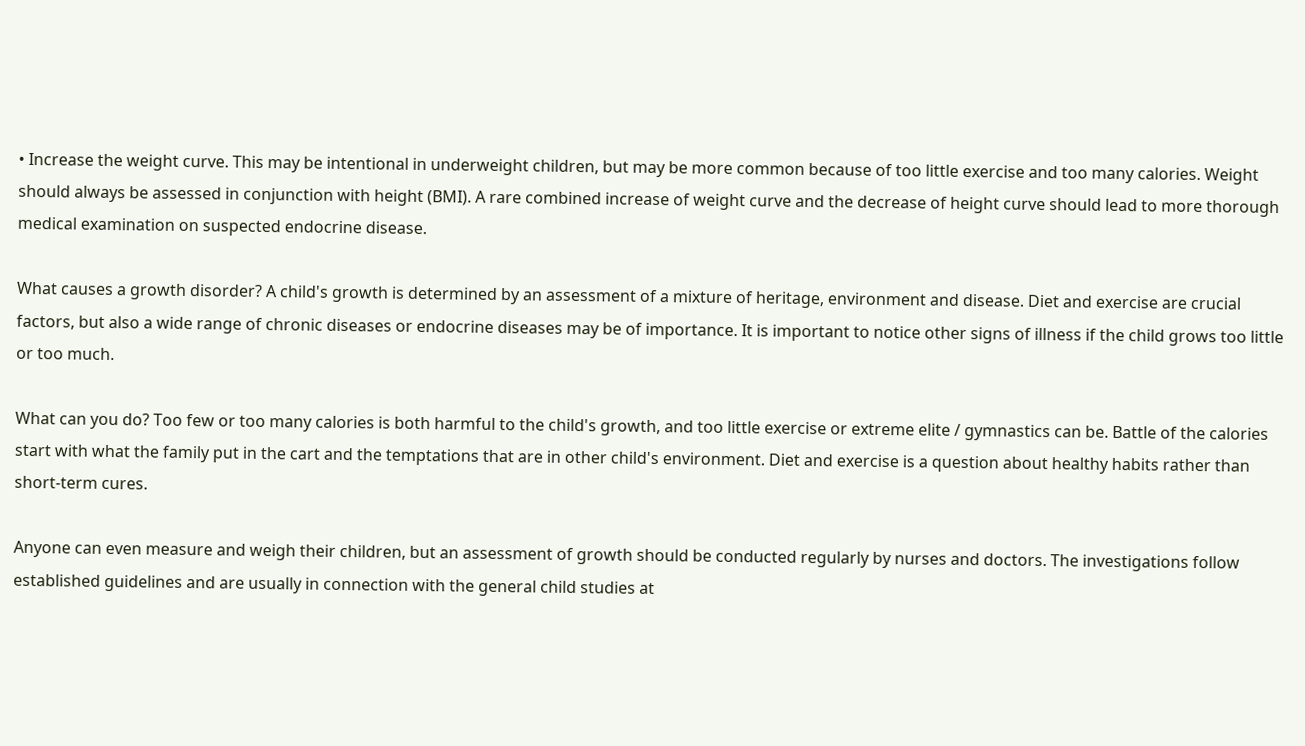• Increase the weight curve. This may be intentional in underweight children, but may be more common because of too little exercise and too many calories. Weight should always be assessed in conjunction with height (BMI). A rare combined increase of weight curve and the decrease of height curve should lead to more thorough medical examination on suspected endocrine disease.

What causes a growth disorder? A child's growth is determined by an assessment of a mixture of heritage, environment and disease. Diet and exercise are crucial factors, but also a wide range of chronic diseases or endocrine diseases may be of importance. It is important to notice other signs of illness if the child grows too little or too much.

What can you do? Too few or too many calories is both harmful to the child's growth, and too little exercise or extreme elite / gymnastics can be. Battle of the calories start with what the family put in the cart and the temptations that are in other child's environment. Diet and exercise is a question about healthy habits rather than short-term cures.

Anyone can even measure and weigh their children, but an assessment of growth should be conducted regularly by nurses and doctors. The investigations follow established guidelines and are usually in connection with the general child studies at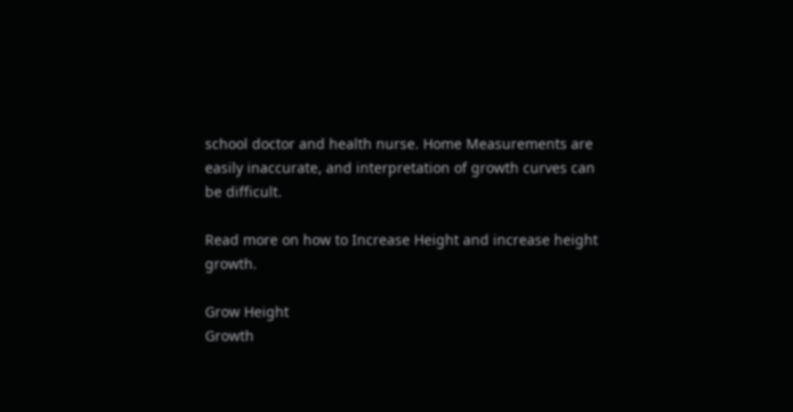school doctor and health nurse. Home Measurements are easily inaccurate, and interpretation of growth curves can be difficult.

Read more on how to Increase Height and increase height growth.

Grow Height
Growth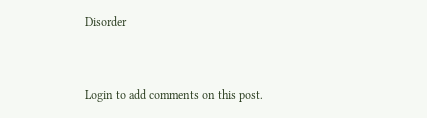Disorder


Login to add comments on this post.